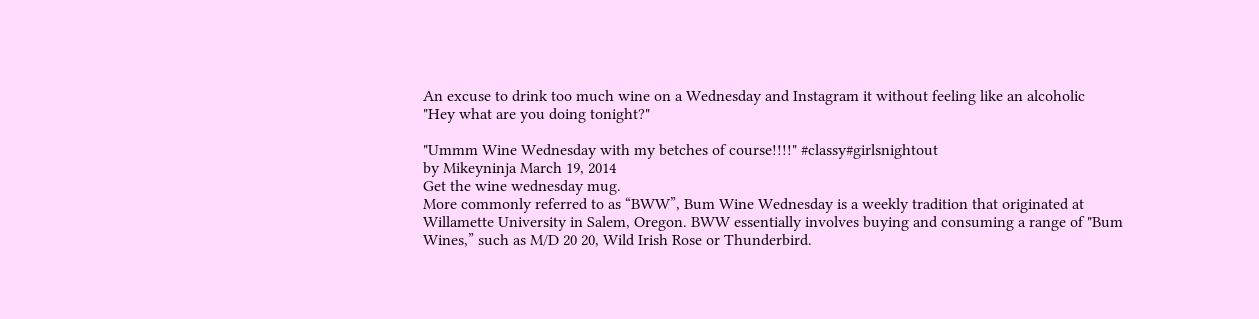An excuse to drink too much wine on a Wednesday and Instagram it without feeling like an alcoholic
"Hey what are you doing tonight?"

"Ummm Wine Wednesday with my betches of course!!!!" #classy#girlsnightout
by Mikeyninja March 19, 2014
Get the wine wednesday mug.
More commonly referred to as “BWW”, Bum Wine Wednesday is a weekly tradition that originated at Willamette University in Salem, Oregon. BWW essentially involves buying and consuming a range of "Bum Wines,” such as M/D 20 20, Wild Irish Rose or Thunderbird.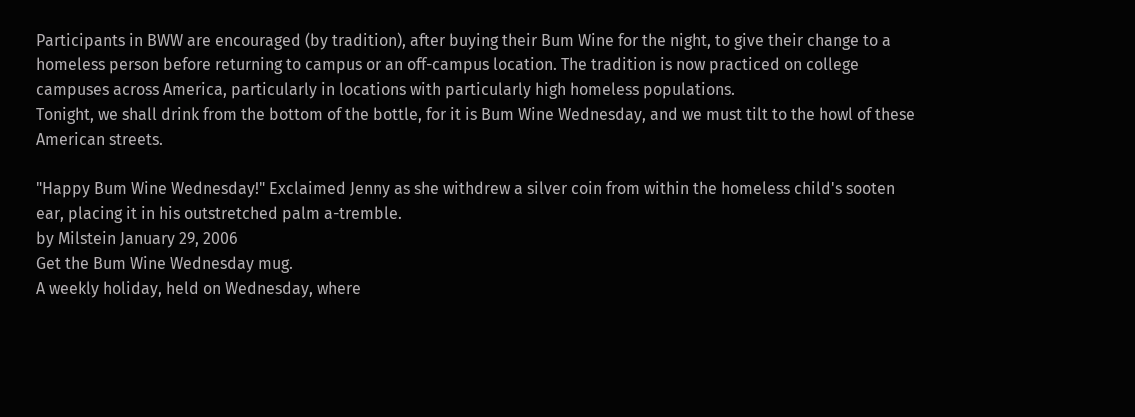Participants in BWW are encouraged (by tradition), after buying their Bum Wine for the night, to give their change to a homeless person before returning to campus or an off-campus location. The tradition is now practiced on college campuses across America, particularly in locations with particularly high homeless populations.
Tonight, we shall drink from the bottom of the bottle, for it is Bum Wine Wednesday, and we must tilt to the howl of these American streets.

"Happy Bum Wine Wednesday!" Exclaimed Jenny as she withdrew a silver coin from within the homeless child's sooten ear, placing it in his outstretched palm a-tremble.
by Milstein January 29, 2006
Get the Bum Wine Wednesday mug.
A weekly holiday, held on Wednesday, where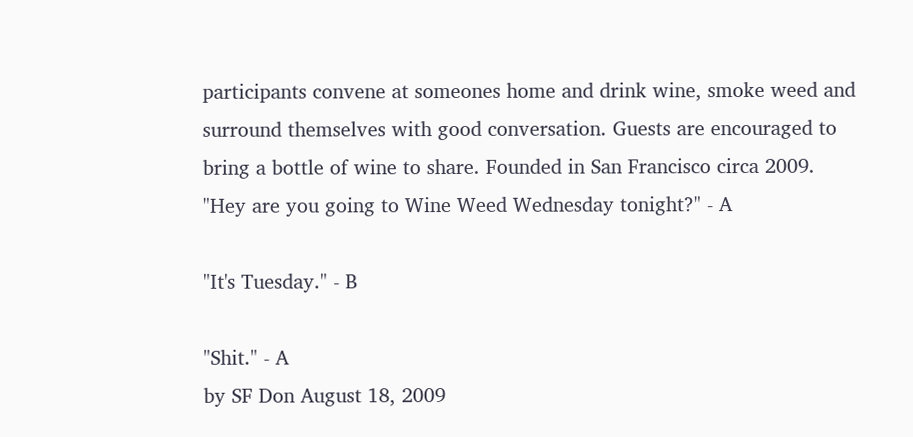participants convene at someones home and drink wine, smoke weed and surround themselves with good conversation. Guests are encouraged to bring a bottle of wine to share. Founded in San Francisco circa 2009.
"Hey are you going to Wine Weed Wednesday tonight?" - A

"It's Tuesday." - B

"Shit." - A
by SF Don August 18, 2009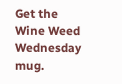Get the Wine Weed Wednesday mug.